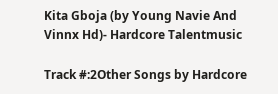Kita Gboja (by Young Navie And Vinnx Hd)- Hardcore Talentmusic

Track #:2Other Songs by Hardcore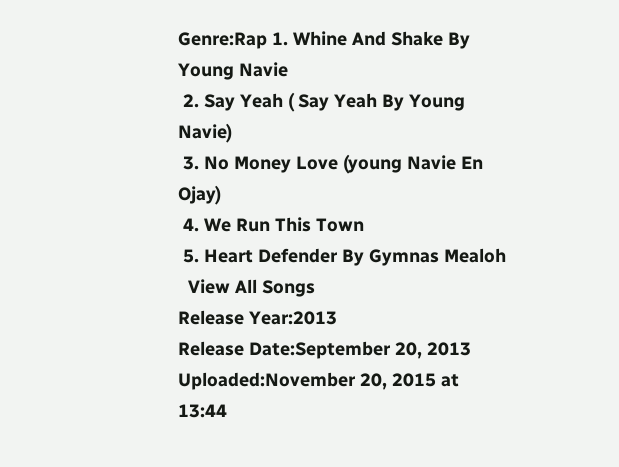Genre:Rap 1. Whine And Shake By Young Navie
 2. Say Yeah ( Say Yeah By Young Navie)
 3. No Money Love (young Navie En Ojay)
 4. We Run This Town
 5. Heart Defender By Gymnas Mealoh
  View All Songs
Release Year:2013
Release Date:September 20, 2013
Uploaded:November 20, 2015 at 13:44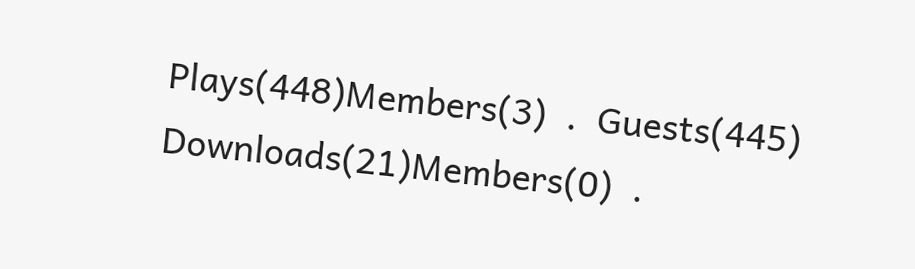Plays(448)Members(3)  .  Guests(445)
Downloads(21)Members(0)  .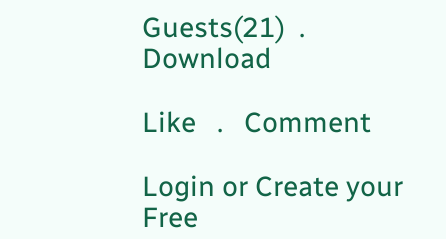Guests(21)  .  Download

Like   .   Comment

Login or Create your Free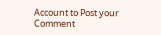Account to Post your Comment